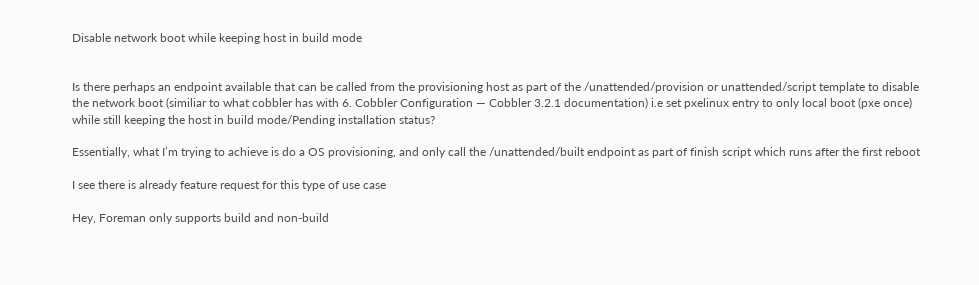Disable network boot while keeping host in build mode


Is there perhaps an endpoint available that can be called from the provisioning host as part of the /unattended/provision or unattended/script template to disable the network boot (similiar to what cobbler has with 6. Cobbler Configuration — Cobbler 3.2.1 documentation) i.e set pxelinux entry to only local boot (pxe once) while still keeping the host in build mode/Pending installation status?

Essentially, what I’m trying to achieve is do a OS provisioning, and only call the /unattended/built endpoint as part of finish script which runs after the first reboot

I see there is already feature request for this type of use case

Hey, Foreman only supports build and non-build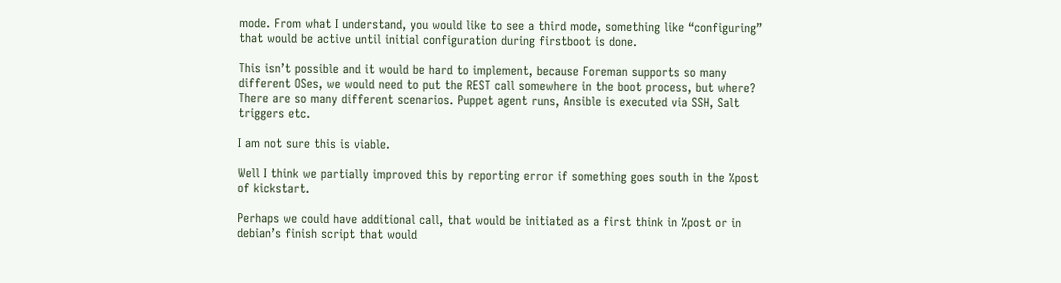mode. From what I understand, you would like to see a third mode, something like “configuring” that would be active until initial configuration during firstboot is done.

This isn’t possible and it would be hard to implement, because Foreman supports so many different OSes, we would need to put the REST call somewhere in the boot process, but where? There are so many different scenarios. Puppet agent runs, Ansible is executed via SSH, Salt triggers etc.

I am not sure this is viable.

Well I think we partially improved this by reporting error if something goes south in the %post of kickstart.

Perhaps we could have additional call, that would be initiated as a first think in %post or in debian’s finish script that would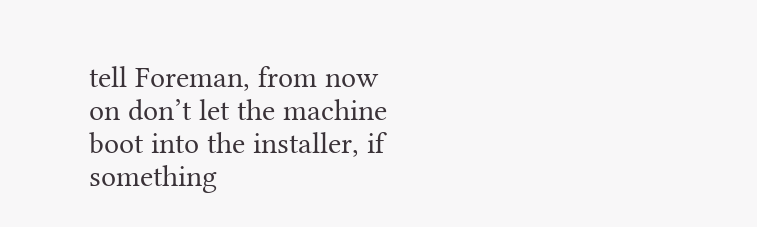tell Foreman, from now on don’t let the machine boot into the installer, if something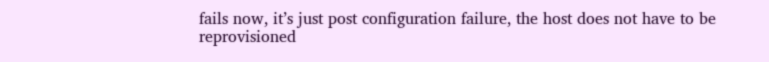fails now, it’s just post configuration failure, the host does not have to be reprovisioned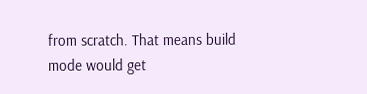from scratch. That means build mode would get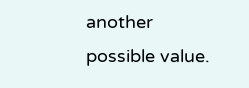another possible value.